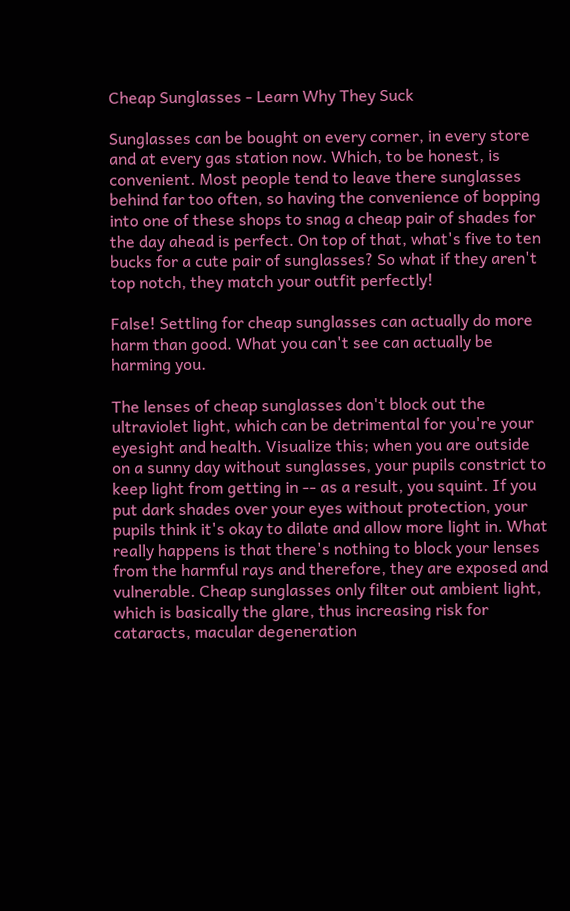Cheap Sunglasses - Learn Why They Suck

Sunglasses can be bought on every corner, in every store and at every gas station now. Which, to be honest, is convenient. Most people tend to leave there sunglasses behind far too often, so having the convenience of bopping into one of these shops to snag a cheap pair of shades for the day ahead is perfect. On top of that, what's five to ten bucks for a cute pair of sunglasses? So what if they aren't top notch, they match your outfit perfectly!

False! Settling for cheap sunglasses can actually do more harm than good. What you can't see can actually be harming you.

The lenses of cheap sunglasses don't block out the ultraviolet light, which can be detrimental for you're your eyesight and health. Visualize this; when you are outside on a sunny day without sunglasses, your pupils constrict to keep light from getting in -- as a result, you squint. If you put dark shades over your eyes without protection, your pupils think it's okay to dilate and allow more light in. What really happens is that there's nothing to block your lenses from the harmful rays and therefore, they are exposed and vulnerable. Cheap sunglasses only filter out ambient light, which is basically the glare, thus increasing risk for cataracts, macular degeneration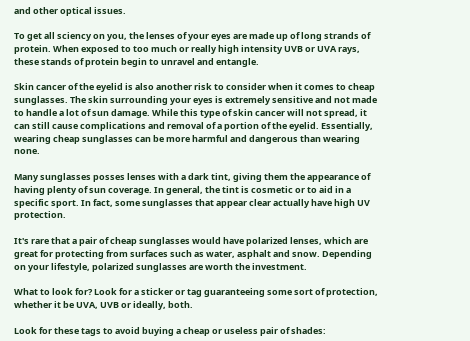and other optical issues.

To get all sciency on you, the lenses of your eyes are made up of long strands of protein. When exposed to too much or really high intensity UVB or UVA rays, these stands of protein begin to unravel and entangle.

Skin cancer of the eyelid is also another risk to consider when it comes to cheap sunglasses. The skin surrounding your eyes is extremely sensitive and not made to handle a lot of sun damage. While this type of skin cancer will not spread, it can still cause complications and removal of a portion of the eyelid. Essentially, wearing cheap sunglasses can be more harmful and dangerous than wearing none.

Many sunglasses posses lenses with a dark tint, giving them the appearance of having plenty of sun coverage. In general, the tint is cosmetic or to aid in a specific sport. In fact, some sunglasses that appear clear actually have high UV protection.

It's rare that a pair of cheap sunglasses would have polarized lenses, which are great for protecting from surfaces such as water, asphalt and snow. Depending on your lifestyle, polarized sunglasses are worth the investment.

What to look for? Look for a sticker or tag guaranteeing some sort of protection, whether it be UVA, UVB or ideally, both.

Look for these tags to avoid buying a cheap or useless pair of shades: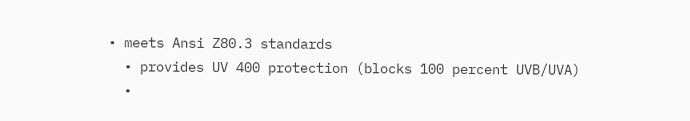• meets Ansi Z80.3 standards
  • provides UV 400 protection (blocks 100 percent UVB/UVA)
  •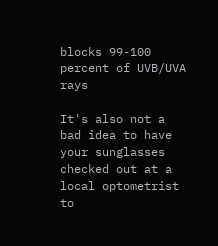blocks 99-100 percent of UVB/UVA rays

It's also not a bad idea to have your sunglasses checked out at a local optometrist to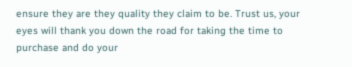ensure they are they quality they claim to be. Trust us, your eyes will thank you down the road for taking the time to purchase and do your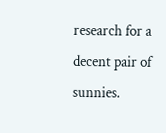research for a decent pair of sunnies.